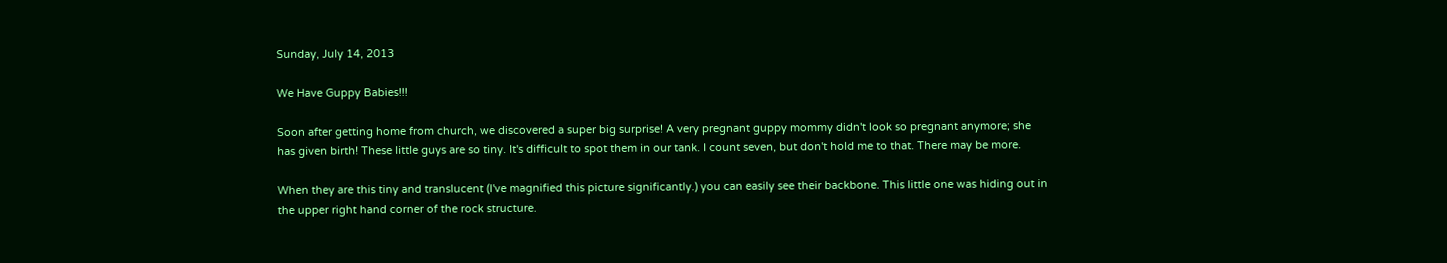Sunday, July 14, 2013

We Have Guppy Babies!!!

Soon after getting home from church, we discovered a super big surprise! A very pregnant guppy mommy didn't look so pregnant anymore; she has given birth! These little guys are so tiny. It's difficult to spot them in our tank. I count seven, but don't hold me to that. There may be more.

When they are this tiny and translucent (I've magnified this picture significantly.) you can easily see their backbone. This little one was hiding out in the upper right hand corner of the rock structure.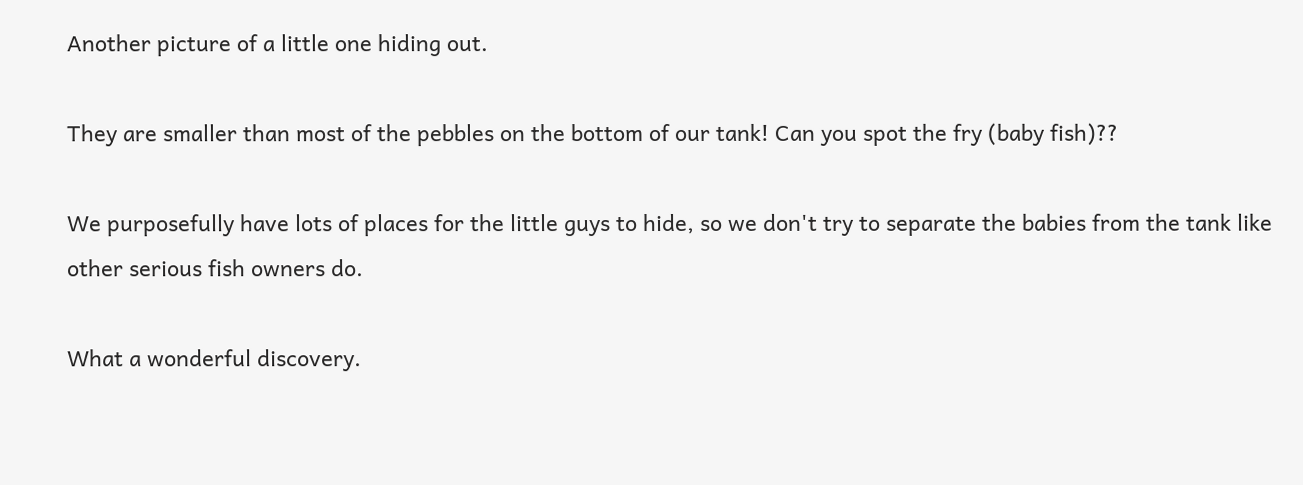Another picture of a little one hiding out.

They are smaller than most of the pebbles on the bottom of our tank! Can you spot the fry (baby fish)??

We purposefully have lots of places for the little guys to hide, so we don't try to separate the babies from the tank like other serious fish owners do.

What a wonderful discovery.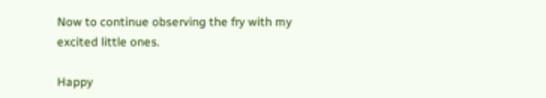Now to continue observing the fry with my excited little ones.

Happy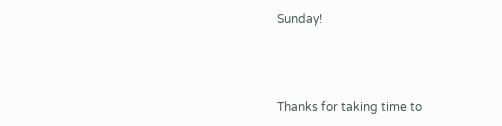Sunday!



Thanks for taking time to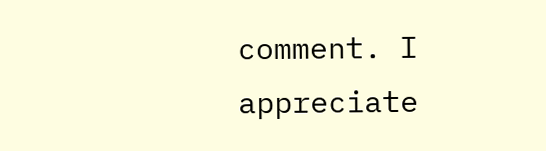comment. I appreciate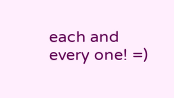each and every one! =)